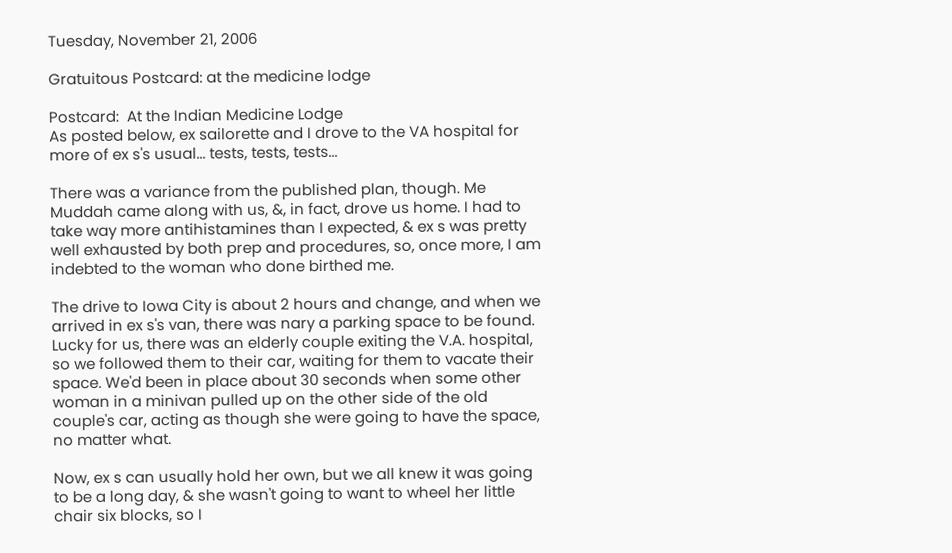Tuesday, November 21, 2006

Gratuitous Postcard: at the medicine lodge

Postcard:  At the Indian Medicine Lodge
As posted below, ex sailorette and I drove to the VA hospital for more of ex s's usual... tests, tests, tests...

There was a variance from the published plan, though. Me Muddah came along with us, &, in fact, drove us home. I had to take way more antihistamines than I expected, & ex s was pretty well exhausted by both prep and procedures, so, once more, I am indebted to the woman who done birthed me.

The drive to Iowa City is about 2 hours and change, and when we arrived in ex s's van, there was nary a parking space to be found. Lucky for us, there was an elderly couple exiting the V.A. hospital, so we followed them to their car, waiting for them to vacate their space. We'd been in place about 30 seconds when some other woman in a minivan pulled up on the other side of the old couple's car, acting as though she were going to have the space, no matter what.

Now, ex s can usually hold her own, but we all knew it was going to be a long day, & she wasn't going to want to wheel her little chair six blocks, so I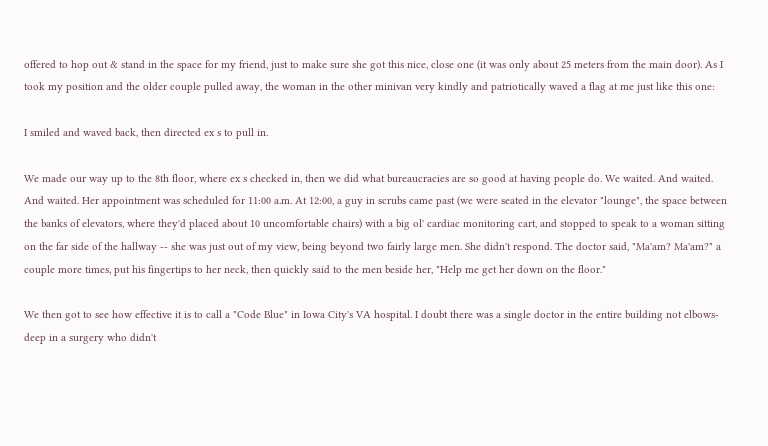offered to hop out & stand in the space for my friend, just to make sure she got this nice, close one (it was only about 25 meters from the main door). As I took my position and the older couple pulled away, the woman in the other minivan very kindly and patriotically waved a flag at me just like this one:

I smiled and waved back, then directed ex s to pull in.

We made our way up to the 8th floor, where ex s checked in, then we did what bureaucracies are so good at having people do. We waited. And waited. And waited. Her appointment was scheduled for 11:00 a.m. At 12:00, a guy in scrubs came past (we were seated in the elevator "lounge", the space between the banks of elevators, where they'd placed about 10 uncomfortable chairs) with a big ol' cardiac monitoring cart, and stopped to speak to a woman sitting on the far side of the hallway -- she was just out of my view, being beyond two fairly large men. She didn't respond. The doctor said, "Ma'am? Ma'am?" a couple more times, put his fingertips to her neck, then quickly said to the men beside her, "Help me get her down on the floor."

We then got to see how effective it is to call a "Code Blue" in Iowa City's VA hospital. I doubt there was a single doctor in the entire building not elbows-deep in a surgery who didn't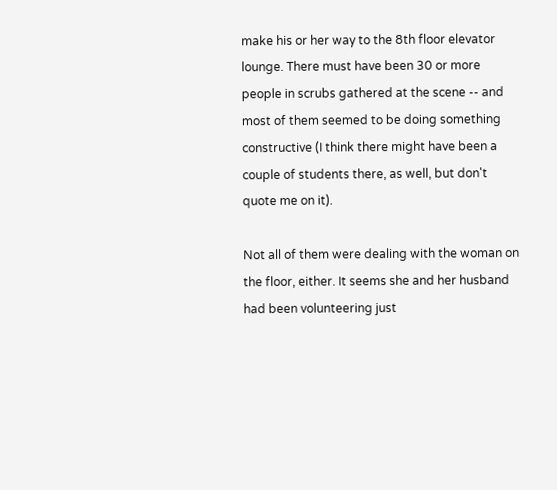make his or her way to the 8th floor elevator lounge. There must have been 30 or more people in scrubs gathered at the scene -- and most of them seemed to be doing something constructive (I think there might have been a couple of students there, as well, but don't quote me on it).

Not all of them were dealing with the woman on the floor, either. It seems she and her husband had been volunteering just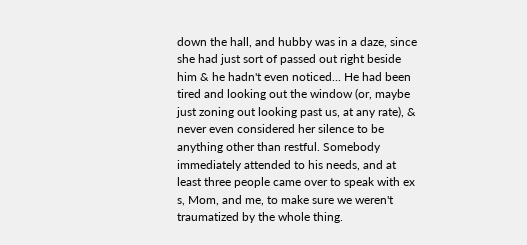down the hall, and hubby was in a daze, since she had just sort of passed out right beside him & he hadn't even noticed... He had been tired and looking out the window (or, maybe just zoning out looking past us, at any rate), & never even considered her silence to be anything other than restful. Somebody immediately attended to his needs, and at least three people came over to speak with ex s, Mom, and me, to make sure we weren't traumatized by the whole thing.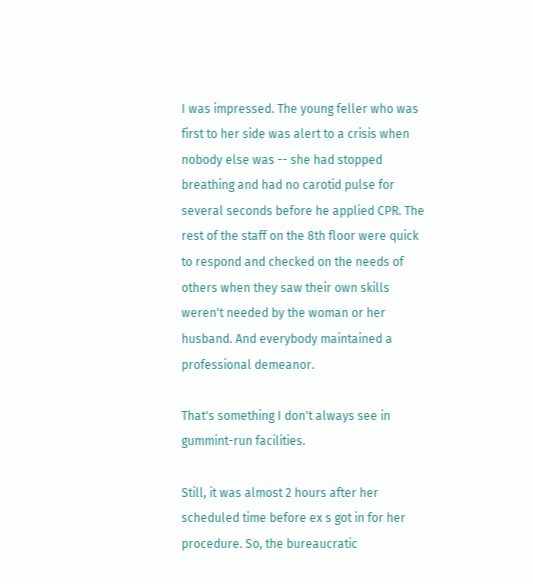I was impressed. The young feller who was first to her side was alert to a crisis when nobody else was -- she had stopped breathing and had no carotid pulse for several seconds before he applied CPR. The rest of the staff on the 8th floor were quick to respond and checked on the needs of others when they saw their own skills weren't needed by the woman or her husband. And everybody maintained a professional demeanor.

That's something I don't always see in gummint-run facilities.

Still, it was almost 2 hours after her scheduled time before ex s got in for her procedure. So, the bureaucratic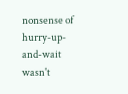nonsense of hurry-up-and-wait wasn't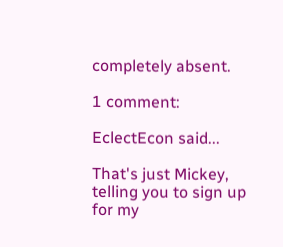completely absent.

1 comment:

EclectEcon said...

That's just Mickey, telling you to sign up for my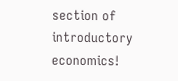section of introductory economics!